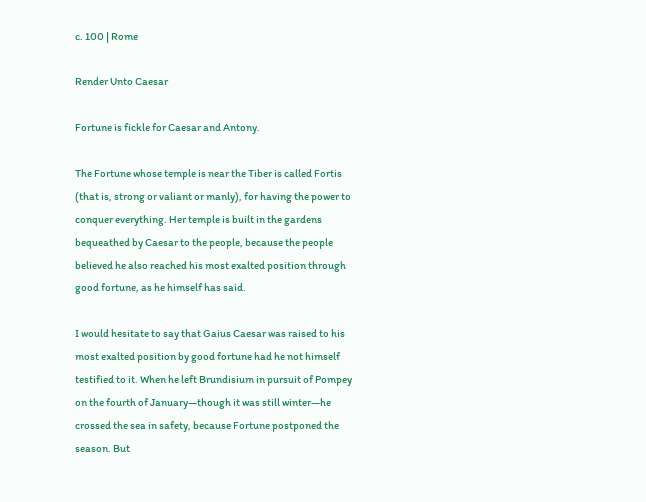c. 100 | Rome

Render Unto Caesar

Fortune is fickle for Caesar and Antony.

The Fortune whose temple is near the Tiber is called Fortis (that is, strong or valiant or manly), for having the power to conquer everything. Her temple is built in the gardens bequeathed by Caesar to the people, because the people believed he also reached his most exalted position through good fortune, as he himself has said.

I would hesitate to say that Gaius Caesar was raised to his most exalted position by good fortune had he not himself testified to it. When he left Brundisium in pursuit of Pompey on the fourth of January—though it was still winter—he crossed the sea in safety, because Fortune postponed the season. But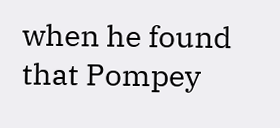when he found that Pompey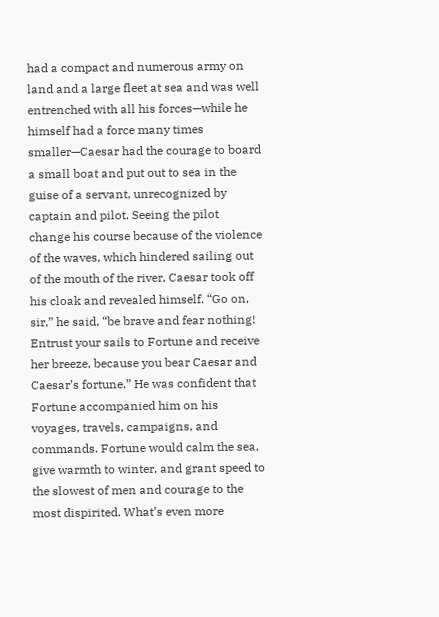had a compact and numerous army on land and a large fleet at sea and was well entrenched with all his forces—while he himself had a force many times smaller—Caesar had the courage to board a small boat and put out to sea in the guise of a servant, unrecognized by captain and pilot. Seeing the pilot change his course because of the violence of the waves, which hindered sailing out of the mouth of the river, Caesar took off his cloak and revealed himself. “Go on, sir,” he said, “be brave and fear nothing! Entrust your sails to Fortune and receive her breeze, because you bear Caesar and Caesar’s fortune.” He was confident that Fortune accompanied him on his voyages, travels, campaigns, and commands. Fortune would calm the sea, give warmth to winter, and grant speed to the slowest of men and courage to the most dispirited. What’s even more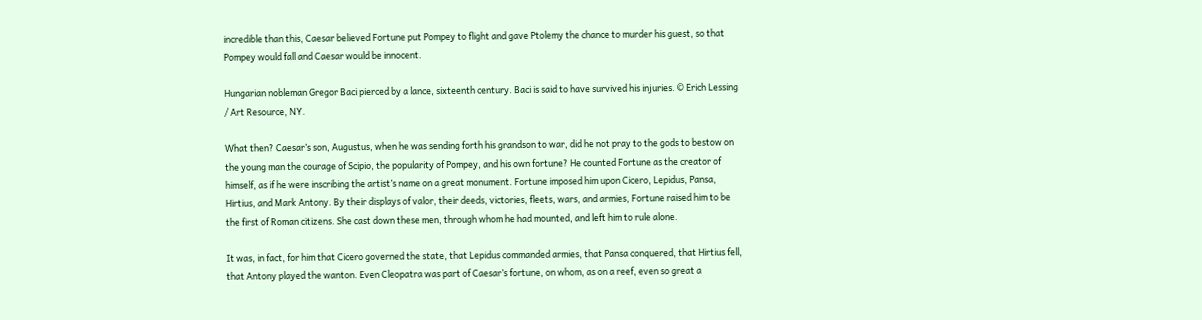incredible than this, Caesar believed Fortune put Pompey to flight and gave Ptolemy the chance to murder his guest, so that Pompey would fall and Caesar would be innocent.

Hungarian nobleman Gregor Baci pierced by a lance, sixteenth century. Baci is said to have survived his injuries. © Erich Lessing / Art Resource, NY.

What then? Caesar’s son, Augustus, when he was sending forth his grandson to war, did he not pray to the gods to bestow on the young man the courage of Scipio, the popularity of Pompey, and his own fortune? He counted Fortune as the creator of himself, as if he were inscribing the artist’s name on a great monument. Fortune imposed him upon Cicero, Lepidus, Pansa, Hirtius, and Mark Antony. By their displays of valor, their deeds, victories, fleets, wars, and armies, Fortune raised him to be the first of Roman citizens. She cast down these men, through whom he had mounted, and left him to rule alone.

It was, in fact, for him that Cicero governed the state, that Lepidus commanded armies, that Pansa conquered, that Hirtius fell, that Antony played the wanton. Even Cleopatra was part of Caesar’s fortune, on whom, as on a reef, even so great a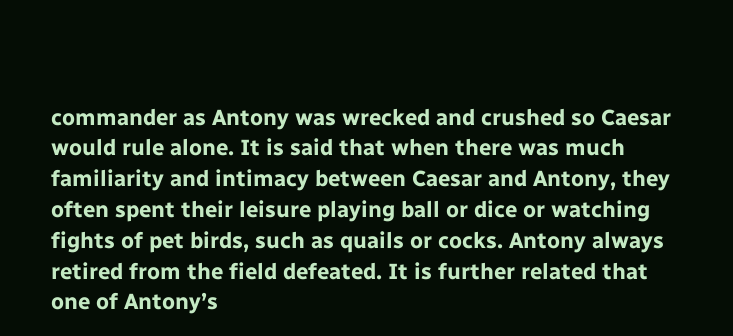commander as Antony was wrecked and crushed so Caesar would rule alone. It is said that when there was much familiarity and intimacy between Caesar and Antony, they often spent their leisure playing ball or dice or watching fights of pet birds, such as quails or cocks. Antony always retired from the field defeated. It is further related that one of Antony’s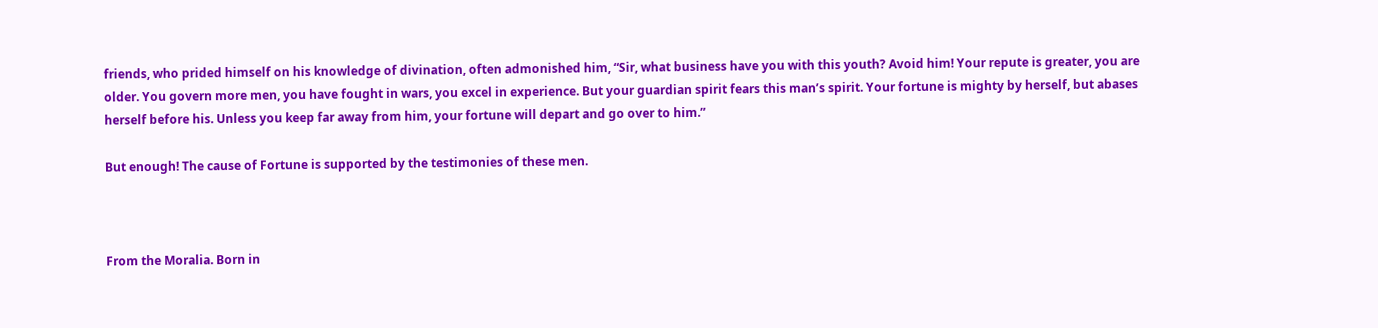friends, who prided himself on his knowledge of divination, often admonished him, “Sir, what business have you with this youth? Avoid him! Your repute is greater, you are older. You govern more men, you have fought in wars, you excel in experience. But your guardian spirit fears this man’s spirit. Your fortune is mighty by herself, but abases herself before his. Unless you keep far away from him, your fortune will depart and go over to him.”

But enough! The cause of Fortune is supported by the testimonies of these men.



From the Moralia. Born in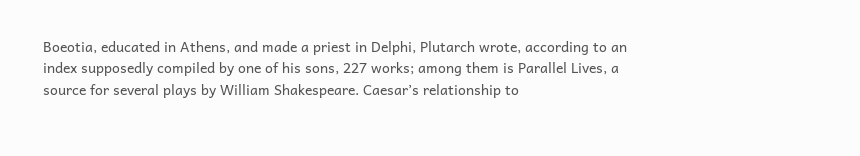Boeotia, educated in Athens, and made a priest in Delphi, Plutarch wrote, according to an index supposedly compiled by one of his sons, 227 works; among them is Parallel Lives, a source for several plays by William Shakespeare. Caesar’s relationship to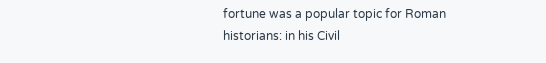fortune was a popular topic for Roman historians: in his Civil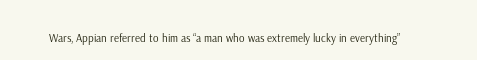Wars, Appian referred to him as “a man who was extremely lucky in everything”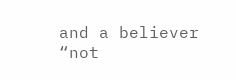and a believer “not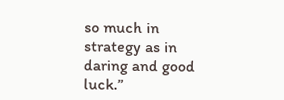so much in strategy as in daring and good luck.”